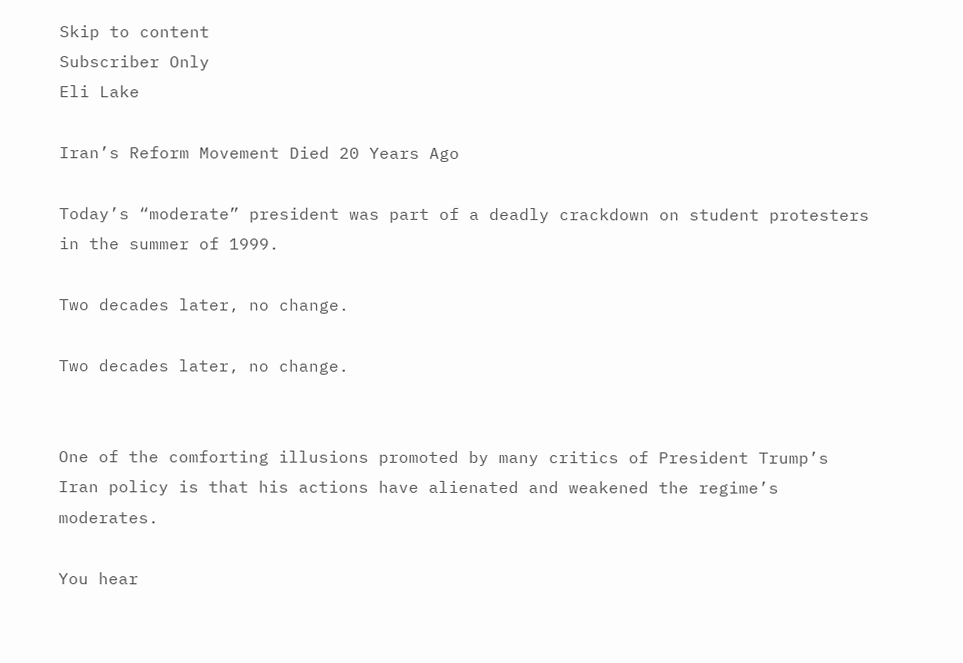Skip to content
Subscriber Only
Eli Lake

Iran’s Reform Movement Died 20 Years Ago

Today’s “moderate” president was part of a deadly crackdown on student protesters in the summer of 1999.

Two decades later, no change.

Two decades later, no change.


One of the comforting illusions promoted by many critics of President Trump’s Iran policy is that his actions have alienated and weakened the regime’s moderates.

You hear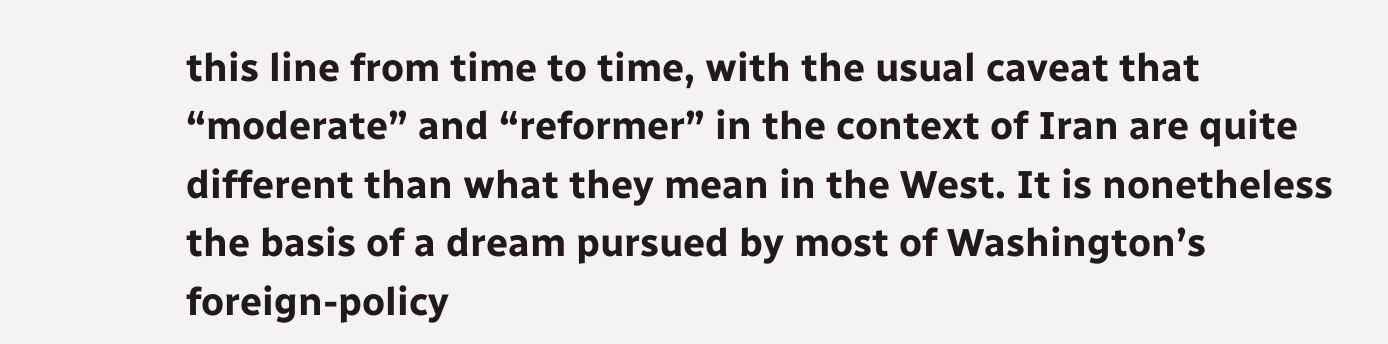this line from time to time, with the usual caveat that “moderate” and “reformer” in the context of Iran are quite different than what they mean in the West. It is nonetheless the basis of a dream pursued by most of Washington’s foreign-policy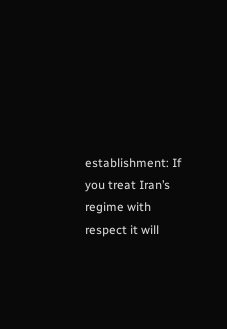establishment: If you treat Iran’s regime with respect it will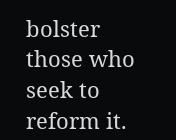bolster those who seek to reform it.